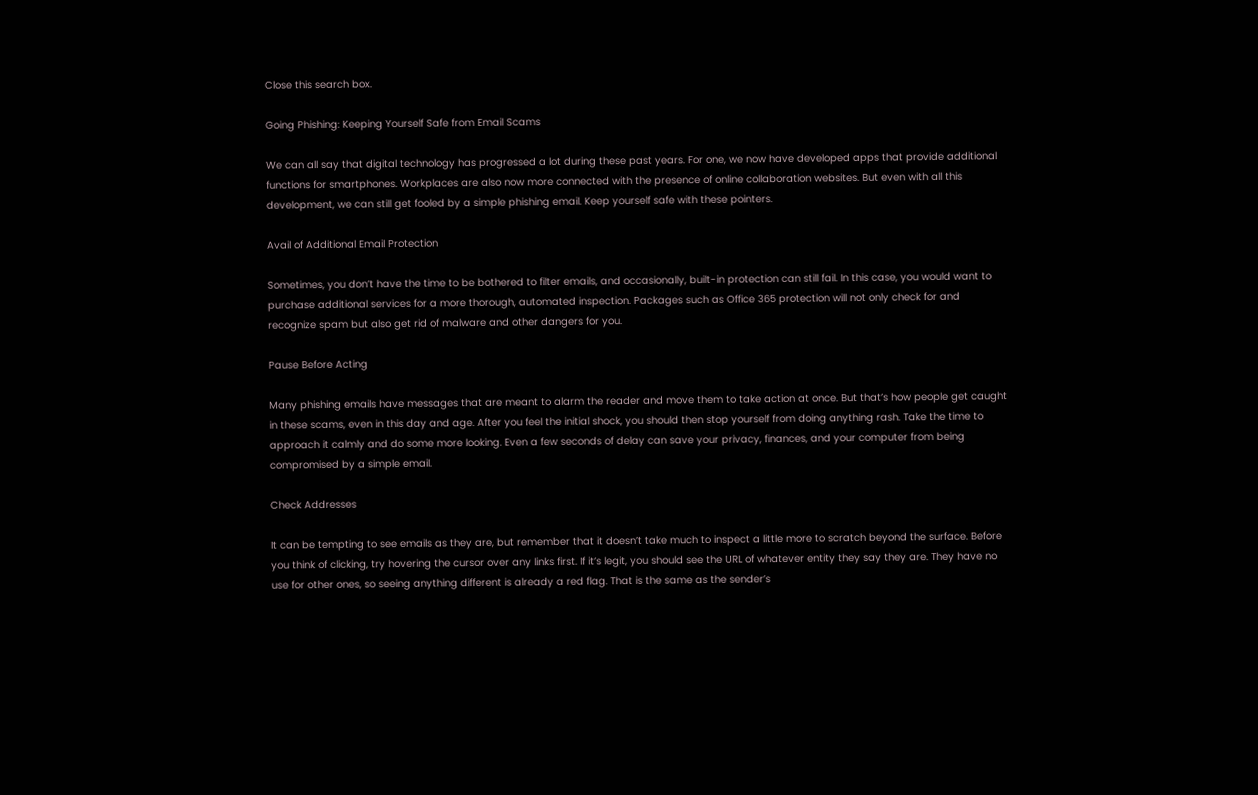Close this search box.

Going Phishing: Keeping Yourself Safe from Email Scams

We can all say that digital technology has progressed a lot during these past years. For one, we now have developed apps that provide additional functions for smartphones. Workplaces are also now more connected with the presence of online collaboration websites. But even with all this development, we can still get fooled by a simple phishing email. Keep yourself safe with these pointers.

Avail of Additional Email Protection

Sometimes, you don’t have the time to be bothered to filter emails, and occasionally, built-in protection can still fail. In this case, you would want to purchase additional services for a more thorough, automated inspection. Packages such as Office 365 protection will not only check for and recognize spam but also get rid of malware and other dangers for you.

Pause Before Acting

Many phishing emails have messages that are meant to alarm the reader and move them to take action at once. But that’s how people get caught in these scams, even in this day and age. After you feel the initial shock, you should then stop yourself from doing anything rash. Take the time to approach it calmly and do some more looking. Even a few seconds of delay can save your privacy, finances, and your computer from being compromised by a simple email.

Check Addresses

It can be tempting to see emails as they are, but remember that it doesn’t take much to inspect a little more to scratch beyond the surface. Before you think of clicking, try hovering the cursor over any links first. If it’s legit, you should see the URL of whatever entity they say they are. They have no use for other ones, so seeing anything different is already a red flag. That is the same as the sender’s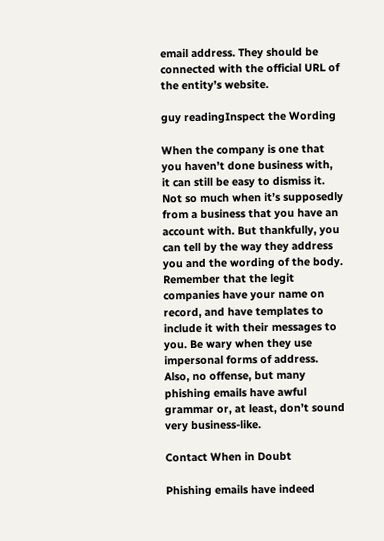email address. They should be connected with the official URL of the entity’s website.

guy readingInspect the Wording

When the company is one that you haven’t done business with, it can still be easy to dismiss it. Not so much when it’s supposedly from a business that you have an account with. But thankfully, you can tell by the way they address you and the wording of the body. Remember that the legit companies have your name on record, and have templates to include it with their messages to you. Be wary when they use impersonal forms of address. Also, no offense, but many phishing emails have awful grammar or, at least, don’t sound very business-like.

Contact When in Doubt

Phishing emails have indeed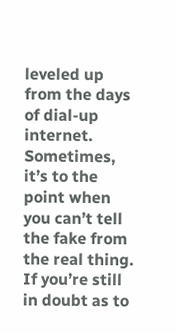leveled up from the days of dial-up internet. Sometimes, it’s to the point when you can’t tell the fake from the real thing. If you’re still in doubt as to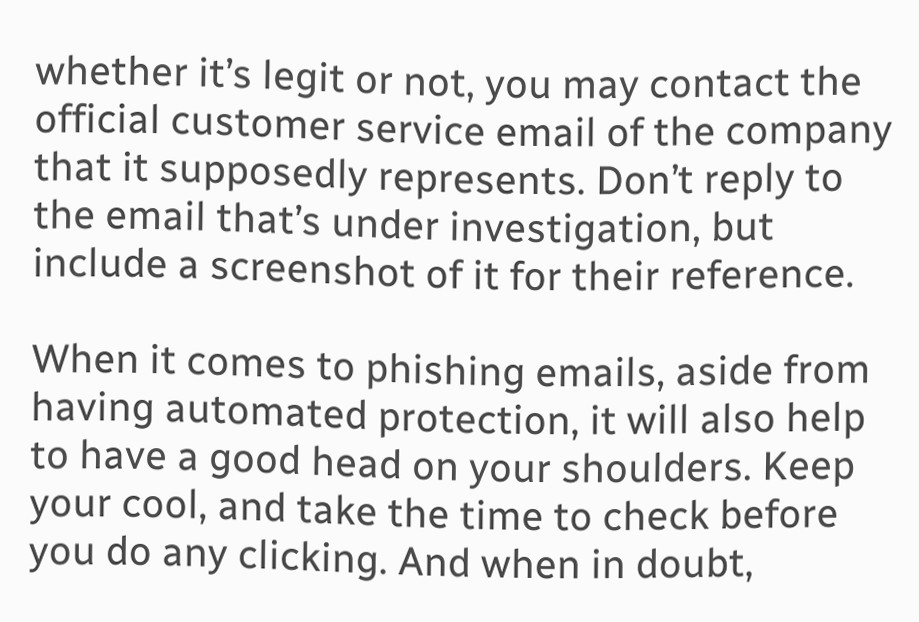whether it’s legit or not, you may contact the official customer service email of the company that it supposedly represents. Don’t reply to the email that’s under investigation, but include a screenshot of it for their reference.

When it comes to phishing emails, aside from having automated protection, it will also help to have a good head on your shoulders. Keep your cool, and take the time to check before you do any clicking. And when in doubt,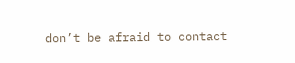don’t be afraid to contact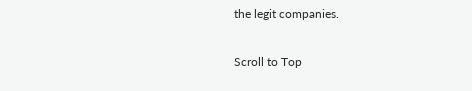the legit companies.

Scroll to Top